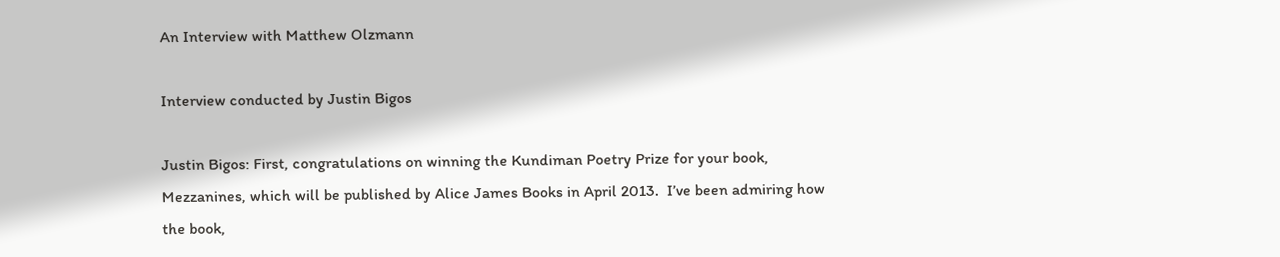An Interview with Matthew Olzmann

Interview conducted by Justin Bigos

Justin Bigos: First, congratulations on winning the Kundiman Poetry Prize for your book, Mezzanines, which will be published by Alice James Books in April 2013.  I’ve been admiring how the book,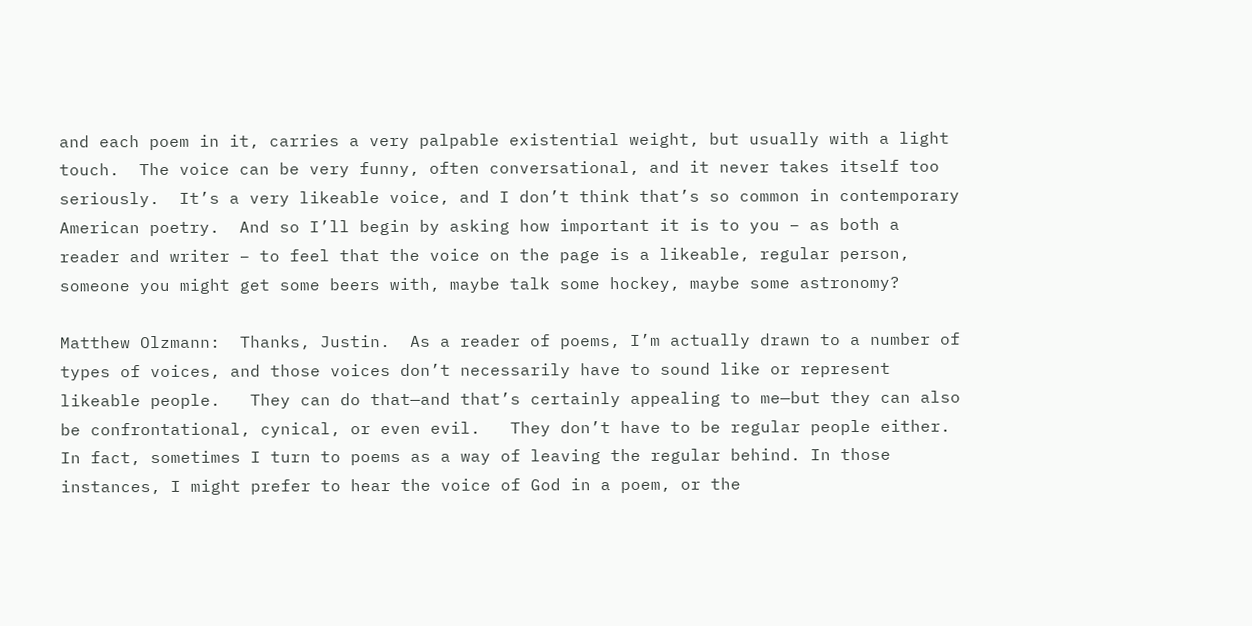and each poem in it, carries a very palpable existential weight, but usually with a light touch.  The voice can be very funny, often conversational, and it never takes itself too seriously.  It’s a very likeable voice, and I don’t think that’s so common in contemporary American poetry.  And so I’ll begin by asking how important it is to you – as both a reader and writer – to feel that the voice on the page is a likeable, regular person, someone you might get some beers with, maybe talk some hockey, maybe some astronomy?

Matthew Olzmann:  Thanks, Justin.  As a reader of poems, I’m actually drawn to a number of types of voices, and those voices don’t necessarily have to sound like or represent likeable people.   They can do that—and that’s certainly appealing to me—but they can also be confrontational, cynical, or even evil.   They don’t have to be regular people either.  In fact, sometimes I turn to poems as a way of leaving the regular behind. In those instances, I might prefer to hear the voice of God in a poem, or the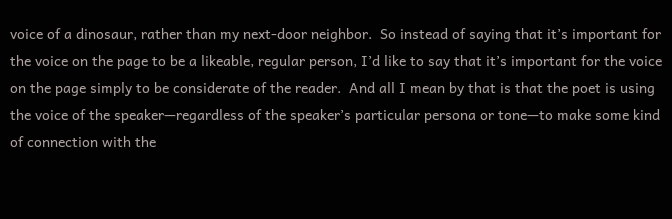voice of a dinosaur, rather than my next-door neighbor.  So instead of saying that it’s important for the voice on the page to be a likeable, regular person, I’d like to say that it’s important for the voice on the page simply to be considerate of the reader.  And all I mean by that is that the poet is using the voice of the speaker—regardless of the speaker’s particular persona or tone—to make some kind of connection with the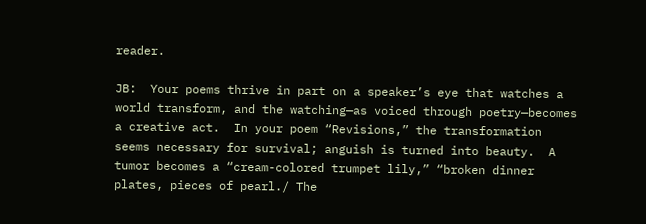reader.

JB:  Your poems thrive in part on a speaker’s eye that watches a world transform, and the watching—as voiced through poetry—becomes a creative act.  In your poem “Revisions,” the transformation seems necessary for survival; anguish is turned into beauty.  A tumor becomes a “cream-colored trumpet lily,” “broken dinner plates, pieces of pearl./ The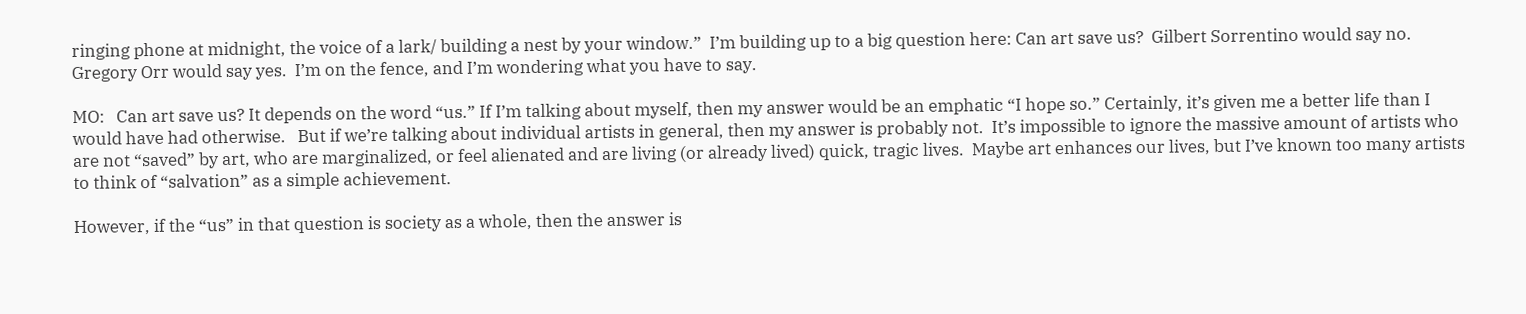ringing phone at midnight, the voice of a lark/ building a nest by your window.”  I’m building up to a big question here: Can art save us?  Gilbert Sorrentino would say no.  Gregory Orr would say yes.  I’m on the fence, and I’m wondering what you have to say.

MO:   Can art save us? It depends on the word “us.” If I’m talking about myself, then my answer would be an emphatic “I hope so.” Certainly, it’s given me a better life than I would have had otherwise.   But if we’re talking about individual artists in general, then my answer is probably not.  It’s impossible to ignore the massive amount of artists who are not “saved” by art, who are marginalized, or feel alienated and are living (or already lived) quick, tragic lives.  Maybe art enhances our lives, but I’ve known too many artists to think of “salvation” as a simple achievement.

However, if the “us” in that question is society as a whole, then the answer is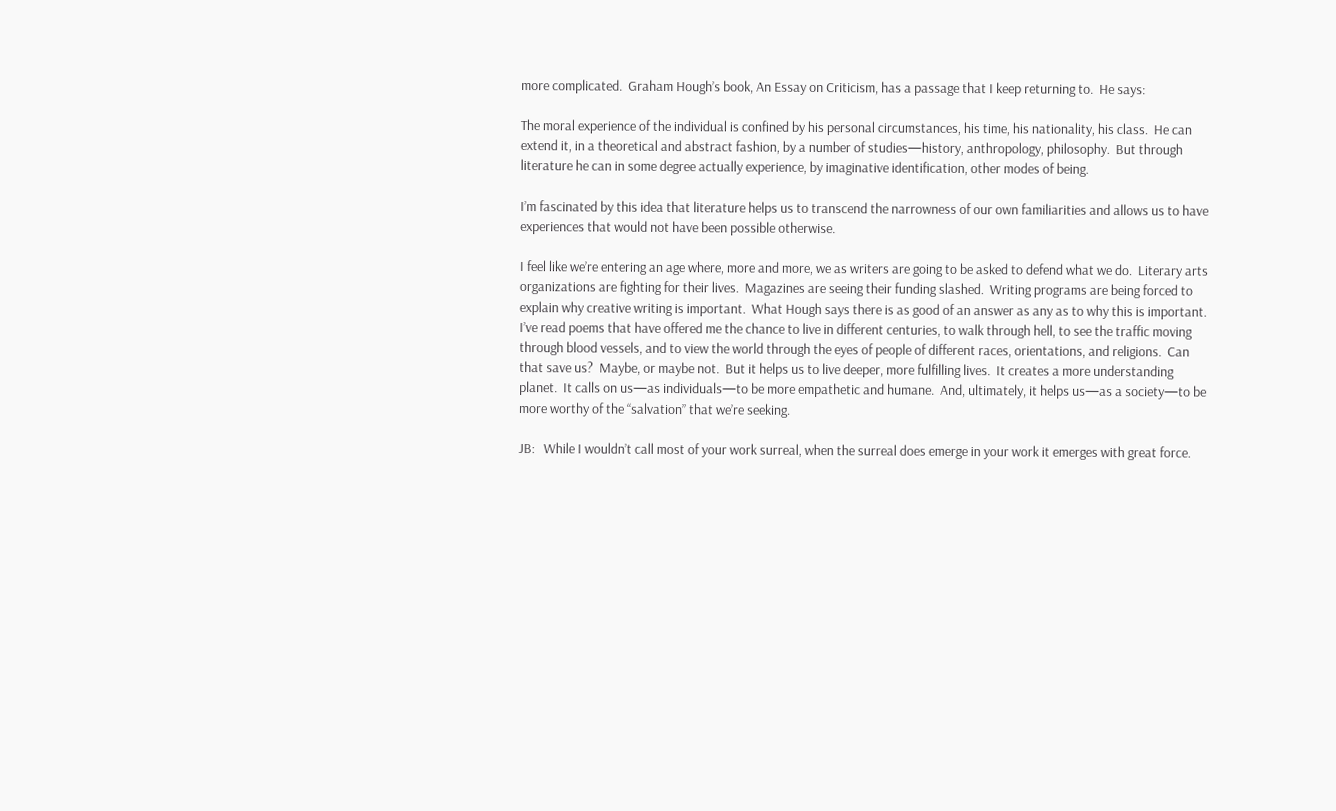more complicated.  Graham Hough’s book, An Essay on Criticism, has a passage that I keep returning to.  He says:

The moral experience of the individual is confined by his personal circumstances, his time, his nationality, his class.  He can extend it, in a theoretical and abstract fashion, by a number of studies—history, anthropology, philosophy.  But through literature he can in some degree actually experience, by imaginative identification, other modes of being.

I’m fascinated by this idea that literature helps us to transcend the narrowness of our own familiarities and allows us to have experiences that would not have been possible otherwise.

I feel like we’re entering an age where, more and more, we as writers are going to be asked to defend what we do.  Literary arts organizations are fighting for their lives.  Magazines are seeing their funding slashed.  Writing programs are being forced to explain why creative writing is important.  What Hough says there is as good of an answer as any as to why this is important.  I’ve read poems that have offered me the chance to live in different centuries, to walk through hell, to see the traffic moving through blood vessels, and to view the world through the eyes of people of different races, orientations, and religions.  Can that save us?  Maybe, or maybe not.  But it helps us to live deeper, more fulfilling lives.  It creates a more understanding planet.  It calls on us—as individuals—to be more empathetic and humane.  And, ultimately, it helps us—as a society—to be more worthy of the “salvation” that we’re seeking.

JB:   While I wouldn’t call most of your work surreal, when the surreal does emerge in your work it emerges with great force.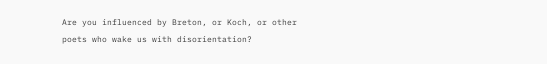Are you influenced by Breton, or Koch, or other poets who wake us with disorientation?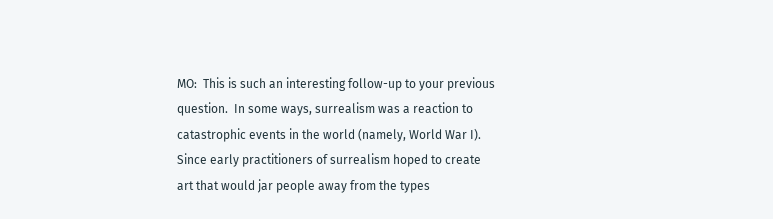MO:  This is such an interesting follow-up to your previous question.  In some ways, surrealism was a reaction to catastrophic events in the world (namely, World War I).  Since early practitioners of surrealism hoped to create art that would jar people away from the types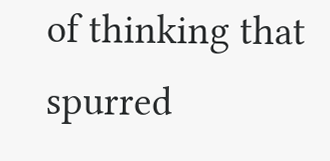of thinking that spurred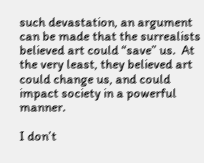such devastation, an argument can be made that the surrealists believed art could “save” us.  At the very least, they believed art could change us, and could impact society in a powerful manner.

I don’t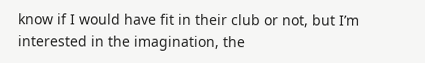know if I would have fit in their club or not, but I’m interested in the imagination, the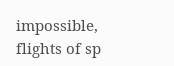impossible, flights of sp